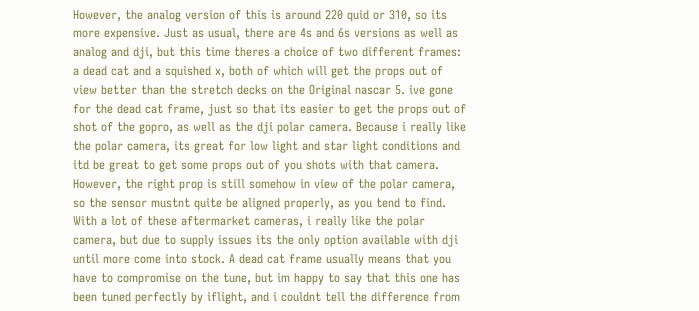However, the analog version of this is around 220 quid or 310, so its more expensive. Just as usual, there are 4s and 6s versions as well as analog and dji, but this time theres a choice of two different frames: a dead cat and a squished x, both of which will get the props out of view better than the stretch decks on the Original nascar 5. ive gone for the dead cat frame, just so that its easier to get the props out of shot of the gopro, as well as the dji polar camera. Because i really like the polar camera, its great for low light and star light conditions and itd be great to get some props out of you shots with that camera. However, the right prop is still somehow in view of the polar camera, so the sensor mustnt quite be aligned properly, as you tend to find. With a lot of these aftermarket cameras, i really like the polar camera, but due to supply issues its the only option available with dji until more come into stock. A dead cat frame usually means that you have to compromise on the tune, but im happy to say that this one has been tuned perfectly by iflight, and i couldnt tell the difference from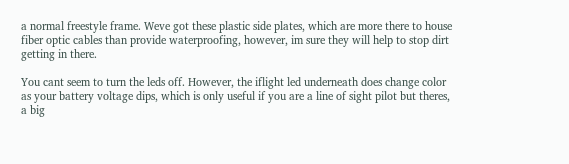a normal freestyle frame. Weve got these plastic side plates, which are more there to house fiber optic cables than provide waterproofing, however, im sure they will help to stop dirt getting in there.

You cant seem to turn the leds off. However, the iflight led underneath does change color as your battery voltage dips, which is only useful if you are a line of sight pilot but theres, a big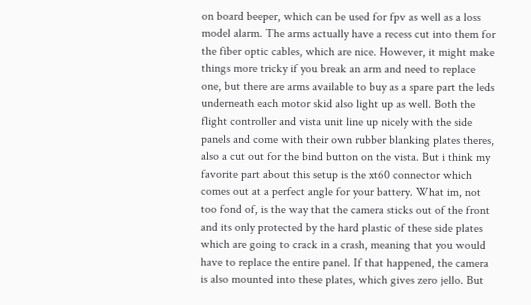on board beeper, which can be used for fpv as well as a loss model alarm. The arms actually have a recess cut into them for the fiber optic cables, which are nice. However, it might make things more tricky if you break an arm and need to replace one, but there are arms available to buy as a spare part the leds underneath each motor skid also light up as well. Both the flight controller and vista unit line up nicely with the side panels and come with their own rubber blanking plates theres, also a cut out for the bind button on the vista. But i think my favorite part about this setup is the xt60 connector which comes out at a perfect angle for your battery. What im, not too fond of, is the way that the camera sticks out of the front and its only protected by the hard plastic of these side plates which are going to crack in a crash, meaning that you would have to replace the entire panel. If that happened, the camera is also mounted into these plates, which gives zero jello. But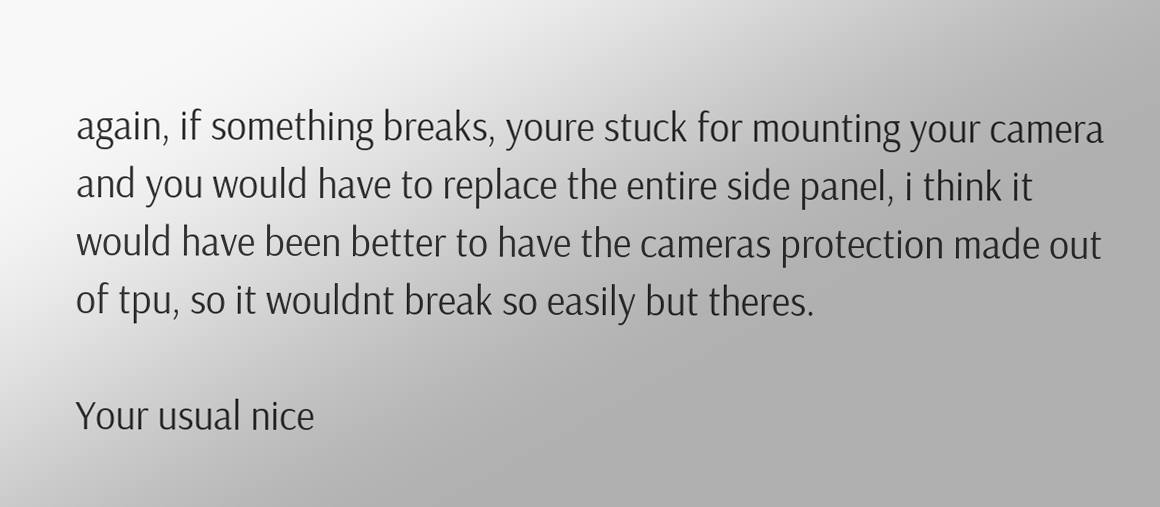again, if something breaks, youre stuck for mounting your camera and you would have to replace the entire side panel, i think it would have been better to have the cameras protection made out of tpu, so it wouldnt break so easily but theres.

Your usual nice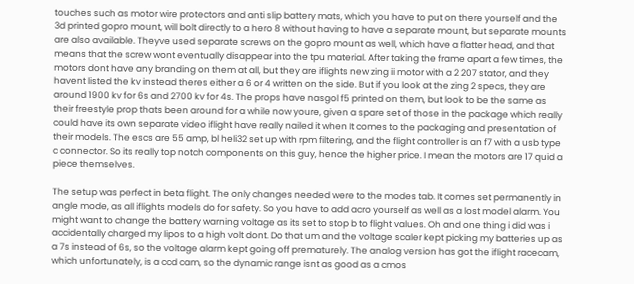touches such as motor wire protectors and anti slip battery mats, which you have to put on there yourself and the 3d printed gopro mount, will bolt directly to a hero 8 without having to have a separate mount, but separate mounts are also available. Theyve used separate screws on the gopro mount as well, which have a flatter head, and that means that the screw wont eventually disappear into the tpu material. After taking the frame apart a few times, the motors dont have any branding on them at all, but they are iflights new zing ii motor with a 2 207 stator, and they havent listed the kv instead theres either a 6 or 4 written on the side. But if you look at the zing 2 specs, they are around 1900 kv for 6s and 2700 kv for 4s. The props have nasgol f5 printed on them, but look to be the same as their freestyle prop thats been around for a while now youre, given a spare set of those in the package which really could have its own separate video iflight have really nailed it when It comes to the packaging and presentation of their models. The escs are 55 amp, bl heli32 set up with rpm filtering, and the flight controller is an f7 with a usb type c connector. So its really top notch components on this guy, hence the higher price. I mean the motors are 17 quid a piece themselves.

The setup was perfect in beta flight. The only changes needed were to the modes tab. It comes set permanently in angle mode, as all iflights models do for safety. So you have to add acro yourself as well as a lost model alarm. You might want to change the battery warning voltage as its set to stop b to flight values. Oh and one thing i did was i accidentally charged my lipos to a high volt dont. Do that um and the voltage scaler kept picking my batteries up as a 7s instead of 6s, so the voltage alarm kept going off prematurely. The analog version has got the iflight racecam, which unfortunately, is a ccd cam, so the dynamic range isnt as good as a cmos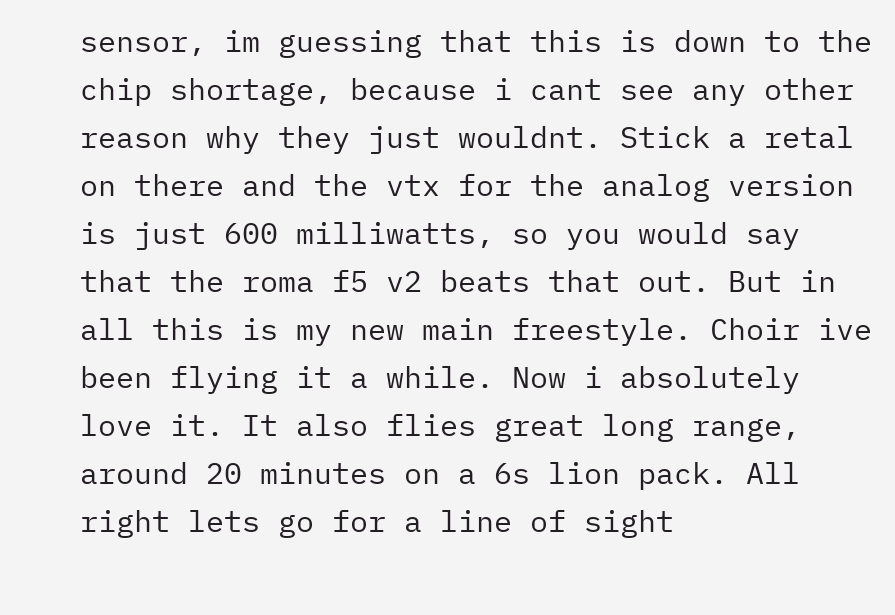sensor, im guessing that this is down to the chip shortage, because i cant see any other reason why they just wouldnt. Stick a retal on there and the vtx for the analog version is just 600 milliwatts, so you would say that the roma f5 v2 beats that out. But in all this is my new main freestyle. Choir ive been flying it a while. Now i absolutely love it. It also flies great long range, around 20 minutes on a 6s lion pack. All right lets go for a line of sight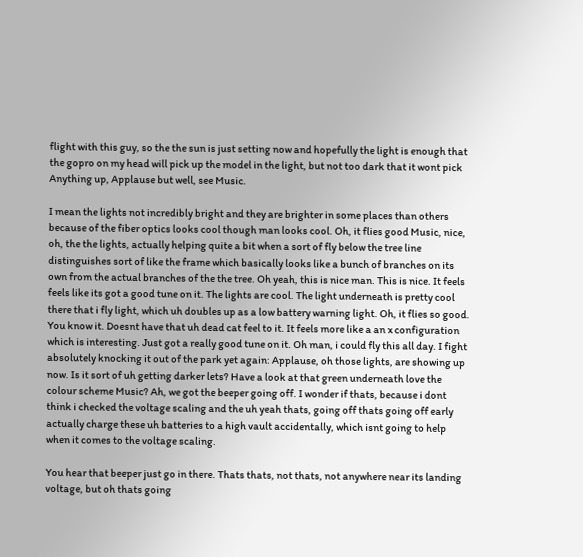flight with this guy, so the the sun is just setting now and hopefully the light is enough that the gopro on my head will pick up the model in the light, but not too dark that it wont pick Anything up, Applause but well, see Music.

I mean the lights not incredibly bright and they are brighter in some places than others because of the fiber optics looks cool though man looks cool. Oh, it flies good Music, nice, oh, the the lights, actually helping quite a bit when a sort of fly below the tree line distinguishes sort of like the frame which basically looks like a bunch of branches on its own from the actual branches of the the tree. Oh yeah, this is nice man. This is nice. It feels feels like its got a good tune on it. The lights are cool. The light underneath is pretty cool there that i fly light, which uh doubles up as a low battery warning light. Oh, it flies so good. You know it. Doesnt have that uh dead cat feel to it. It feels more like a an x configuration which is interesting. Just got a really good tune on it. Oh man, i could fly this all day. I fight absolutely knocking it out of the park yet again: Applause, oh those lights, are showing up now. Is it sort of uh getting darker lets? Have a look at that green underneath love the colour scheme Music? Ah, we got the beeper going off. I wonder if thats, because i dont think i checked the voltage scaling and the uh yeah thats, going off thats going off early actually charge these uh batteries to a high vault accidentally, which isnt going to help when it comes to the voltage scaling.

You hear that beeper just go in there. Thats thats, not thats, not anywhere near its landing voltage, but oh thats going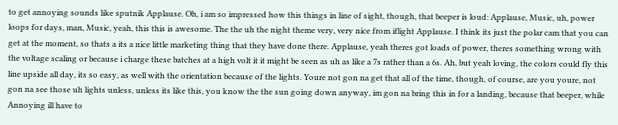to get annoying sounds like sputnik Applause. Oh, i am so impressed how this things in line of sight, though, that beeper is loud: Applause, Music, uh, power loops for days, man, Music, yeah, this this is awesome. The the uh the night theme very, very nice from iflight Applause. I think its just the polar cam that you can get at the moment, so thats a its a nice little marketing thing that they have done there. Applause, yeah theres got loads of power, theres something wrong with the voltage scaling or because i charge these batches at a high volt it it might be seen as uh as like a 7s rather than a 6s. Ah, but yeah loving, the colors could fly this line upside all day, its so easy, as well with the orientation because of the lights. Youre not gon na get that all of the time, though, of course, are you youre, not gon na see those uh lights unless, unless its like this, you know the the sun going down anyway, im gon na bring this in for a landing, because that beeper, while Annoying ill have to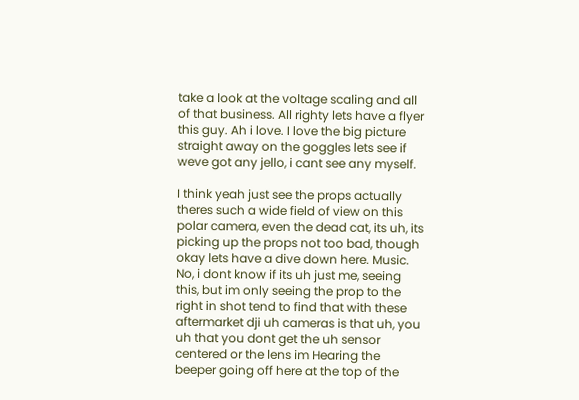take a look at the voltage scaling and all of that business. All righty lets have a flyer this guy. Ah i love. I love the big picture straight away on the goggles lets see if weve got any jello, i cant see any myself.

I think yeah just see the props actually theres such a wide field of view on this polar camera, even the dead cat, its uh, its picking up the props not too bad, though okay lets have a dive down here. Music. No, i dont know if its uh just me, seeing this, but im only seeing the prop to the right in shot tend to find that with these aftermarket dji uh cameras is that uh, you uh that you dont get the uh sensor centered or the lens im Hearing the beeper going off here at the top of the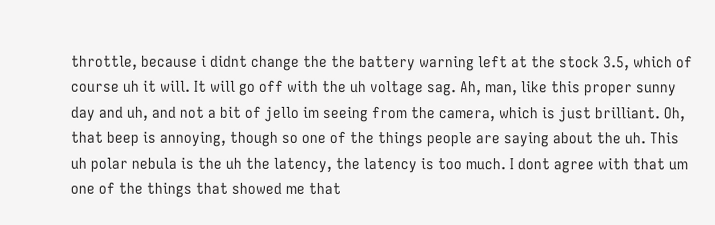throttle, because i didnt change the the battery warning left at the stock 3.5, which of course uh it will. It will go off with the uh voltage sag. Ah, man, like this proper sunny day and uh, and not a bit of jello im seeing from the camera, which is just brilliant. Oh, that beep is annoying, though so one of the things people are saying about the uh. This uh polar nebula is the uh the latency, the latency is too much. I dont agree with that um one of the things that showed me that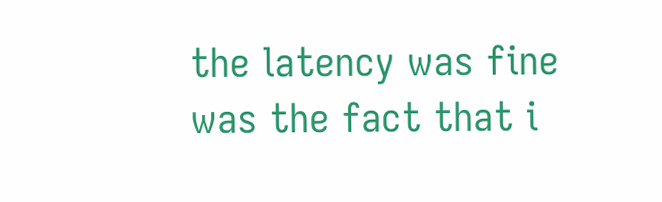the latency was fine was the fact that i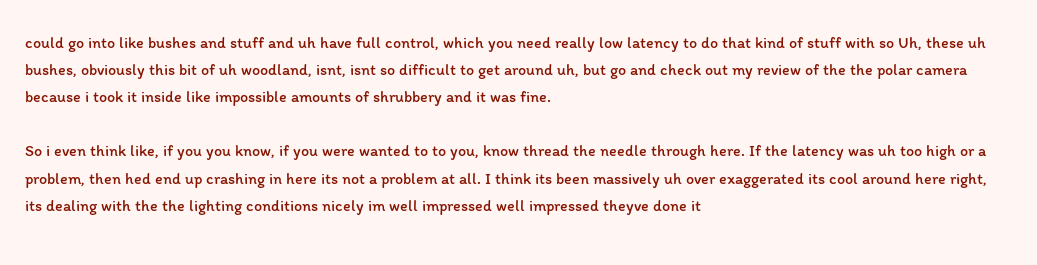could go into like bushes and stuff and uh have full control, which you need really low latency to do that kind of stuff with so Uh, these uh bushes, obviously this bit of uh woodland, isnt, isnt so difficult to get around uh, but go and check out my review of the the polar camera because i took it inside like impossible amounts of shrubbery and it was fine.

So i even think like, if you you know, if you were wanted to to you, know thread the needle through here. If the latency was uh too high or a problem, then hed end up crashing in here its not a problem at all. I think its been massively uh over exaggerated its cool around here right, its dealing with the the lighting conditions nicely im well impressed well impressed theyve done it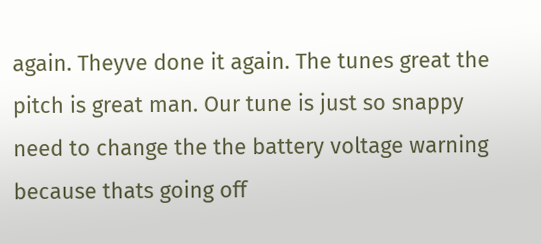again. Theyve done it again. The tunes great the pitch is great man. Our tune is just so snappy need to change the the battery voltage warning because thats going off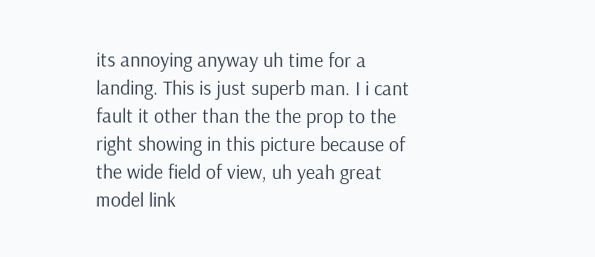its annoying anyway uh time for a landing. This is just superb man. I i cant fault it other than the the prop to the right showing in this picture because of the wide field of view, uh yeah great model link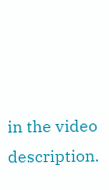in the video description.